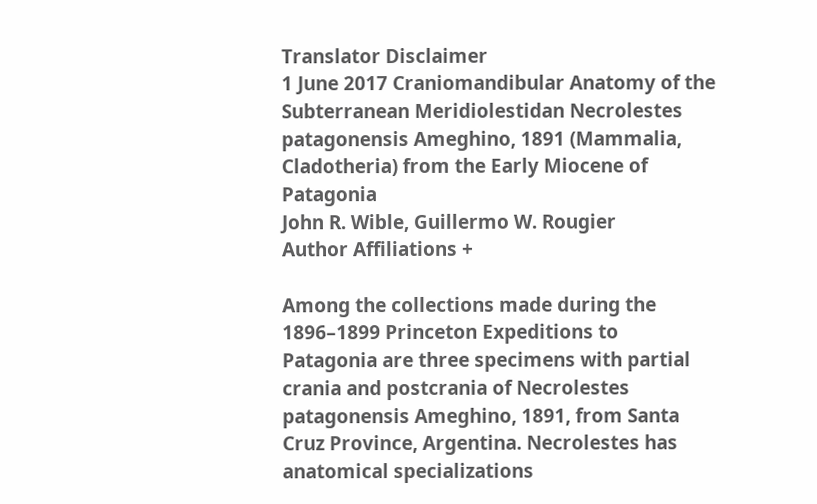Translator Disclaimer
1 June 2017 Craniomandibular Anatomy of the Subterranean Meridiolestidan Necrolestes patagonensis Ameghino, 1891 (Mammalia, Cladotheria) from the Early Miocene of Patagonia
John R. Wible, Guillermo W. Rougier
Author Affiliations +

Among the collections made during the 1896–1899 Princeton Expeditions to Patagonia are three specimens with partial crania and postcrania of Necrolestes patagonensis Ameghino, 1891, from Santa Cruz Province, Argentina. Necrolestes has anatomical specializations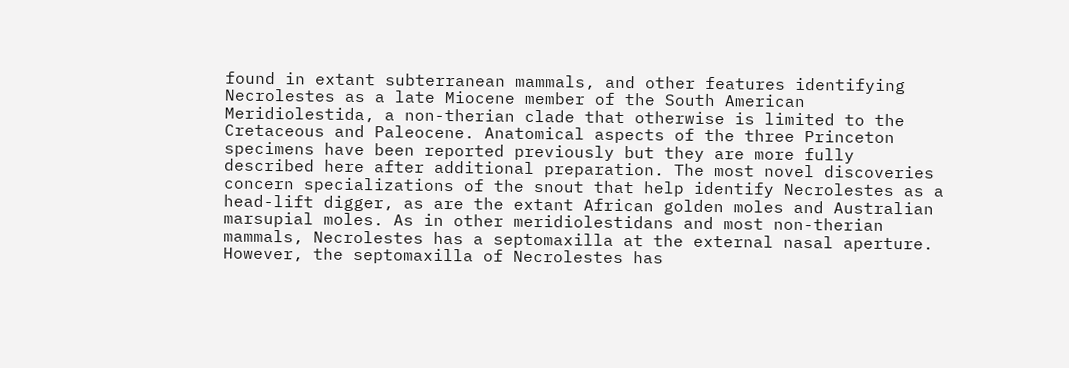found in extant subterranean mammals, and other features identifying Necrolestes as a late Miocene member of the South American Meridiolestida, a non-therian clade that otherwise is limited to the Cretaceous and Paleocene. Anatomical aspects of the three Princeton specimens have been reported previously but they are more fully described here after additional preparation. The most novel discoveries concern specializations of the snout that help identify Necrolestes as a head-lift digger, as are the extant African golden moles and Australian marsupial moles. As in other meridiolestidans and most non-therian mammals, Necrolestes has a septomaxilla at the external nasal aperture. However, the septomaxilla of Necrolestes has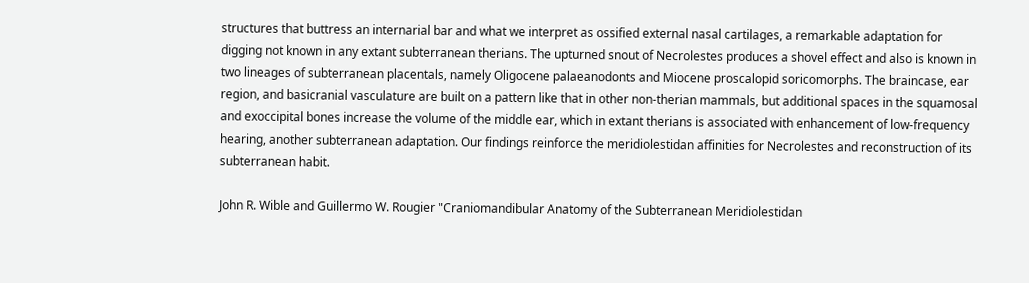structures that buttress an internarial bar and what we interpret as ossified external nasal cartilages, a remarkable adaptation for digging not known in any extant subterranean therians. The upturned snout of Necrolestes produces a shovel effect and also is known in two lineages of subterranean placentals, namely Oligocene palaeanodonts and Miocene proscalopid soricomorphs. The braincase, ear region, and basicranial vasculature are built on a pattern like that in other non-therian mammals, but additional spaces in the squamosal and exoccipital bones increase the volume of the middle ear, which in extant therians is associated with enhancement of low-frequency hearing, another subterranean adaptation. Our findings reinforce the meridiolestidan affinities for Necrolestes and reconstruction of its subterranean habit.

John R. Wible and Guillermo W. Rougier "Craniomandibular Anatomy of the Subterranean Meridiolestidan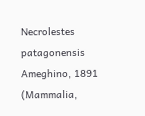Necrolestes patagonensis Ameghino, 1891 (Mammalia,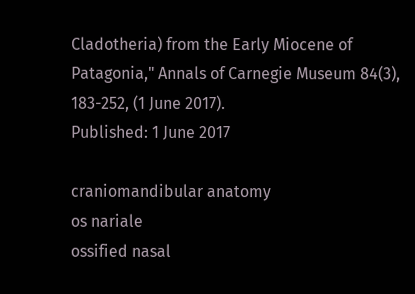Cladotheria) from the Early Miocene of Patagonia," Annals of Carnegie Museum 84(3), 183-252, (1 June 2017).
Published: 1 June 2017

craniomandibular anatomy
os nariale
ossified nasal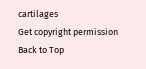cartilages
Get copyright permission
Back to Top